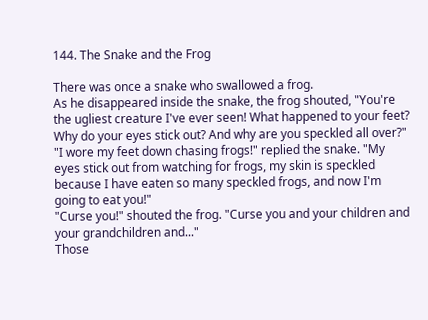144. The Snake and the Frog

There was once a snake who swallowed a frog.
As he disappeared inside the snake, the frog shouted, "You're the ugliest creature I've ever seen! What happened to your feet? Why do your eyes stick out? And why are you speckled all over?"
"I wore my feet down chasing frogs!" replied the snake. "My eyes stick out from watching for frogs, my skin is speckled because I have eaten so many speckled frogs, and now I'm going to eat you!"
"Curse you!" shouted the frog. "Curse you and your children and your grandchildren and..."
Those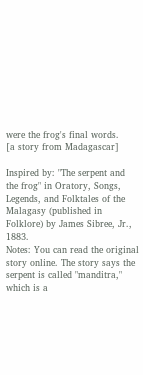were the frog's final words.
[a story from Madagascar]

Inspired by: "The serpent and the frog" in Oratory, Songs, Legends, and Folktales of the Malagasy (published in Folklore) by James Sibree, Jr., 1883.
Notes: You can read the original story online. The story says the serpent is called "manditra," which is a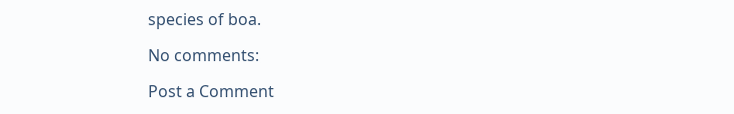species of boa.

No comments:

Post a Comment